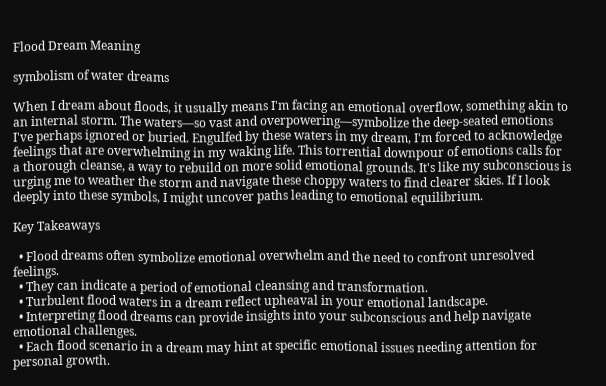Flood Dream Meaning

symbolism of water dreams

When I dream about floods, it usually means I'm facing an emotional overflow, something akin to an internal storm. The waters—so vast and overpowering—symbolize the deep-seated emotions I've perhaps ignored or buried. Engulfed by these waters in my dream, I'm forced to acknowledge feelings that are overwhelming in my waking life. This torrential downpour of emotions calls for a thorough cleanse, a way to rebuild on more solid emotional grounds. It's like my subconscious is urging me to weather the storm and navigate these choppy waters to find clearer skies. If I look deeply into these symbols, I might uncover paths leading to emotional equilibrium.

Key Takeaways

  • Flood dreams often symbolize emotional overwhelm and the need to confront unresolved feelings.
  • They can indicate a period of emotional cleansing and transformation.
  • Turbulent flood waters in a dream reflect upheaval in your emotional landscape.
  • Interpreting flood dreams can provide insights into your subconscious and help navigate emotional challenges.
  • Each flood scenario in a dream may hint at specific emotional issues needing attention for personal growth.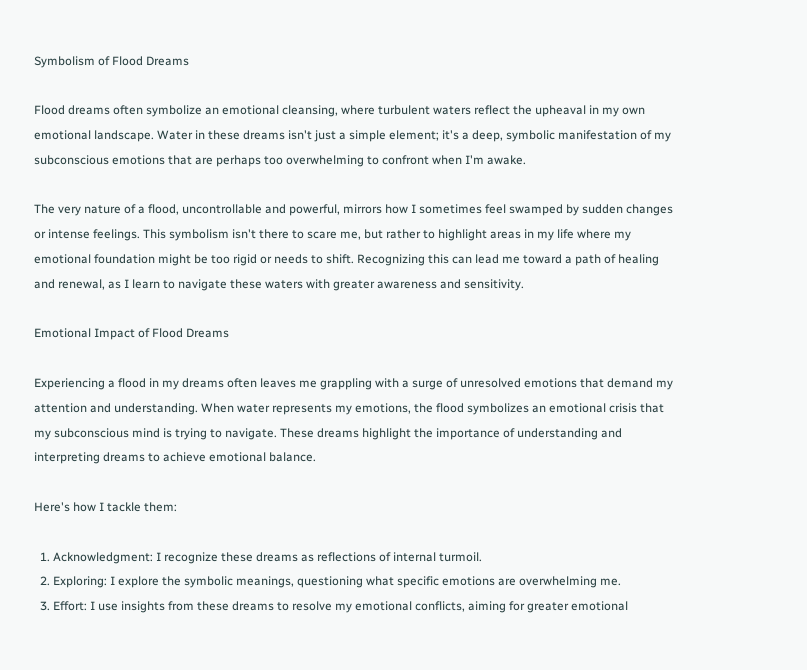Symbolism of Flood Dreams

Flood dreams often symbolize an emotional cleansing, where turbulent waters reflect the upheaval in my own emotional landscape. Water in these dreams isn't just a simple element; it's a deep, symbolic manifestation of my subconscious emotions that are perhaps too overwhelming to confront when I'm awake.

The very nature of a flood, uncontrollable and powerful, mirrors how I sometimes feel swamped by sudden changes or intense feelings. This symbolism isn't there to scare me, but rather to highlight areas in my life where my emotional foundation might be too rigid or needs to shift. Recognizing this can lead me toward a path of healing and renewal, as I learn to navigate these waters with greater awareness and sensitivity.

Emotional Impact of Flood Dreams

Experiencing a flood in my dreams often leaves me grappling with a surge of unresolved emotions that demand my attention and understanding. When water represents my emotions, the flood symbolizes an emotional crisis that my subconscious mind is trying to navigate. These dreams highlight the importance of understanding and interpreting dreams to achieve emotional balance.

Here's how I tackle them:

  1. Acknowledgment: I recognize these dreams as reflections of internal turmoil.
  2. Exploring: I explore the symbolic meanings, questioning what specific emotions are overwhelming me.
  3. Effort: I use insights from these dreams to resolve my emotional conflicts, aiming for greater emotional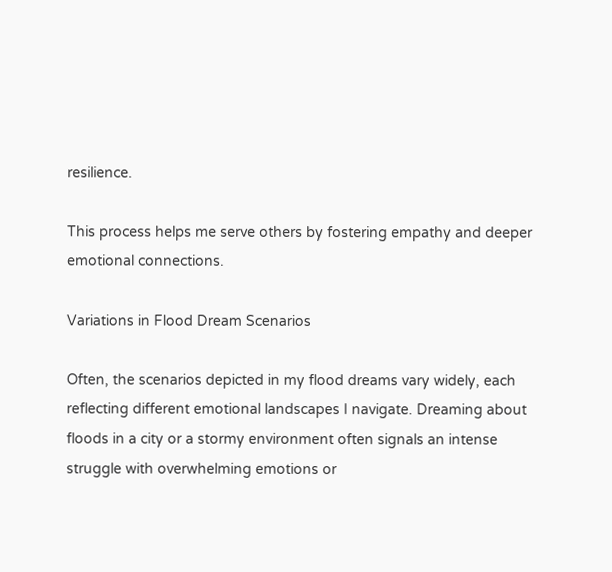resilience.

This process helps me serve others by fostering empathy and deeper emotional connections.

Variations in Flood Dream Scenarios

Often, the scenarios depicted in my flood dreams vary widely, each reflecting different emotional landscapes I navigate. Dreaming about floods in a city or a stormy environment often signals an intense struggle with overwhelming emotions or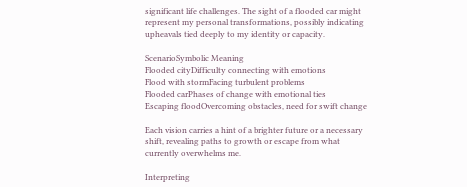significant life challenges. The sight of a flooded car might represent my personal transformations, possibly indicating upheavals tied deeply to my identity or capacity.

ScenarioSymbolic Meaning
Flooded cityDifficulty connecting with emotions
Flood with stormFacing turbulent problems
Flooded carPhases of change with emotional ties
Escaping floodOvercoming obstacles, need for swift change

Each vision carries a hint of a brighter future or a necessary shift, revealing paths to growth or escape from what currently overwhelms me.

Interpreting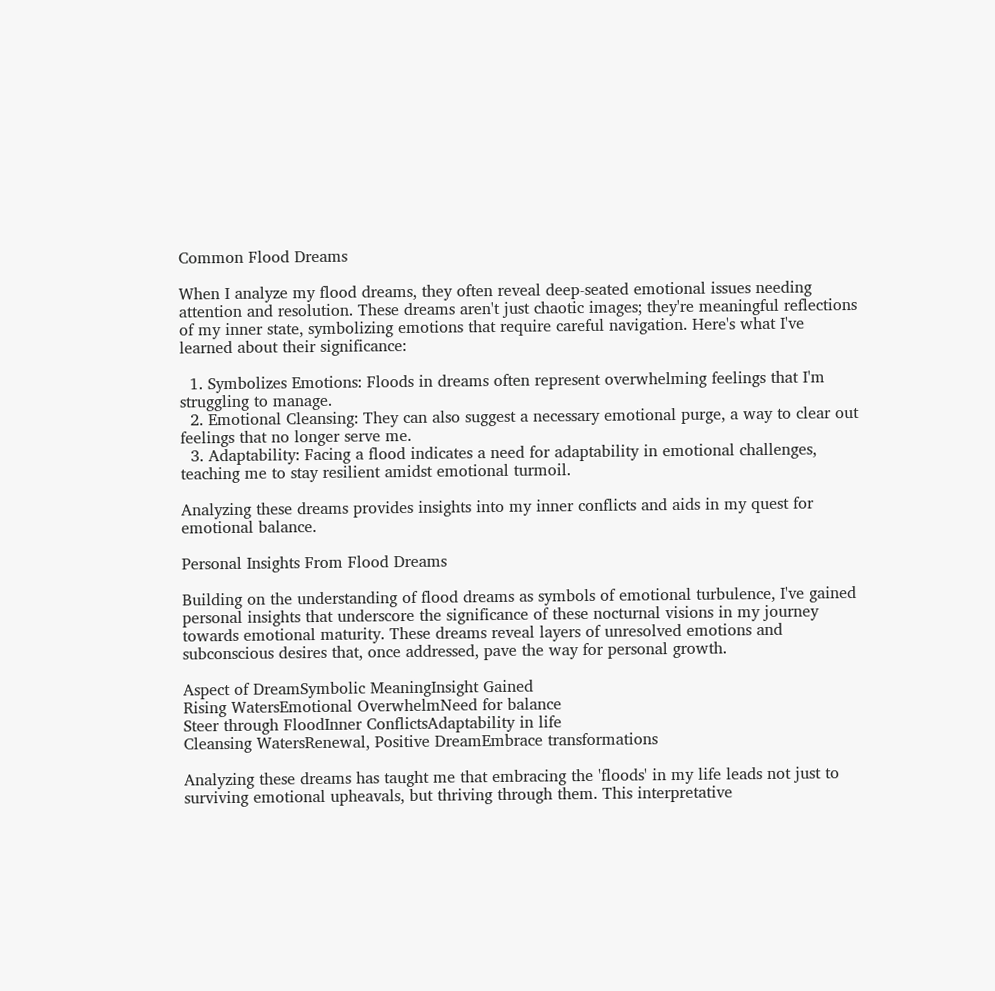Common Flood Dreams

When I analyze my flood dreams, they often reveal deep-seated emotional issues needing attention and resolution. These dreams aren't just chaotic images; they're meaningful reflections of my inner state, symbolizing emotions that require careful navigation. Here's what I've learned about their significance:

  1. Symbolizes Emotions: Floods in dreams often represent overwhelming feelings that I'm struggling to manage.
  2. Emotional Cleansing: They can also suggest a necessary emotional purge, a way to clear out feelings that no longer serve me.
  3. Adaptability: Facing a flood indicates a need for adaptability in emotional challenges, teaching me to stay resilient amidst emotional turmoil.

Analyzing these dreams provides insights into my inner conflicts and aids in my quest for emotional balance.

Personal Insights From Flood Dreams

Building on the understanding of flood dreams as symbols of emotional turbulence, I've gained personal insights that underscore the significance of these nocturnal visions in my journey towards emotional maturity. These dreams reveal layers of unresolved emotions and subconscious desires that, once addressed, pave the way for personal growth.

Aspect of DreamSymbolic MeaningInsight Gained
Rising WatersEmotional OverwhelmNeed for balance
Steer through FloodInner ConflictsAdaptability in life
Cleansing WatersRenewal, Positive DreamEmbrace transformations

Analyzing these dreams has taught me that embracing the 'floods' in my life leads not just to surviving emotional upheavals, but thriving through them. This interpretative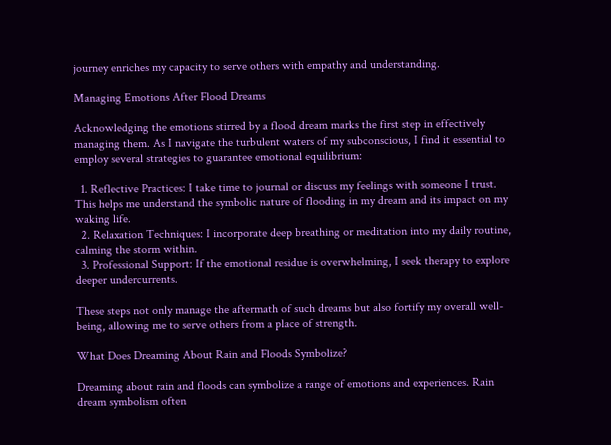journey enriches my capacity to serve others with empathy and understanding.

Managing Emotions After Flood Dreams

Acknowledging the emotions stirred by a flood dream marks the first step in effectively managing them. As I navigate the turbulent waters of my subconscious, I find it essential to employ several strategies to guarantee emotional equilibrium:

  1. Reflective Practices: I take time to journal or discuss my feelings with someone I trust. This helps me understand the symbolic nature of flooding in my dream and its impact on my waking life.
  2. Relaxation Techniques: I incorporate deep breathing or meditation into my daily routine, calming the storm within.
  3. Professional Support: If the emotional residue is overwhelming, I seek therapy to explore deeper undercurrents.

These steps not only manage the aftermath of such dreams but also fortify my overall well-being, allowing me to serve others from a place of strength.

What Does Dreaming About Rain and Floods Symbolize?

Dreaming about rain and floods can symbolize a range of emotions and experiences. Rain dream symbolism often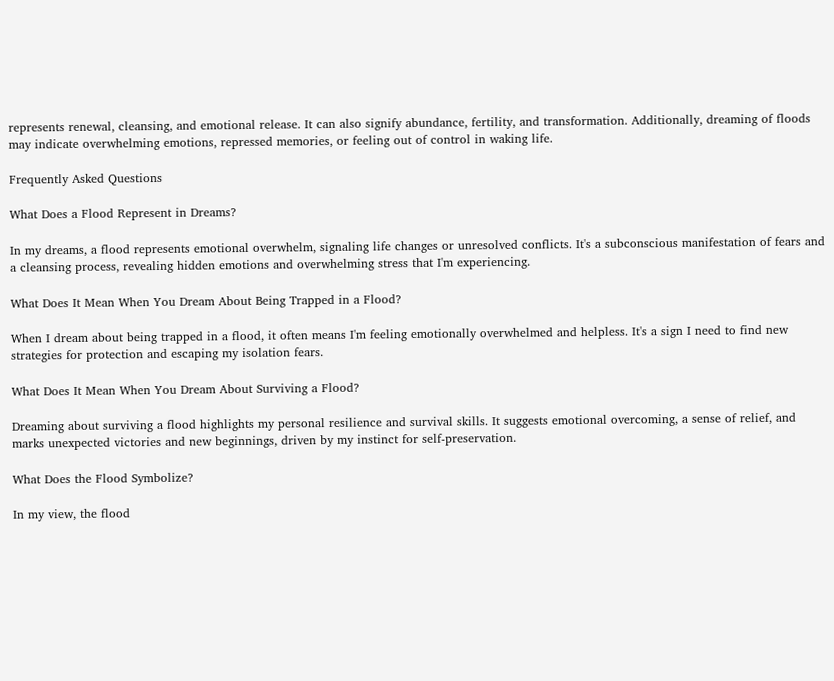represents renewal, cleansing, and emotional release. It can also signify abundance, fertility, and transformation. Additionally, dreaming of floods may indicate overwhelming emotions, repressed memories, or feeling out of control in waking life.

Frequently Asked Questions

What Does a Flood Represent in Dreams?

In my dreams, a flood represents emotional overwhelm, signaling life changes or unresolved conflicts. It's a subconscious manifestation of fears and a cleansing process, revealing hidden emotions and overwhelming stress that I'm experiencing.

What Does It Mean When You Dream About Being Trapped in a Flood?

When I dream about being trapped in a flood, it often means I'm feeling emotionally overwhelmed and helpless. It's a sign I need to find new strategies for protection and escaping my isolation fears.

What Does It Mean When You Dream About Surviving a Flood?

Dreaming about surviving a flood highlights my personal resilience and survival skills. It suggests emotional overcoming, a sense of relief, and marks unexpected victories and new beginnings, driven by my instinct for self-preservation.

What Does the Flood Symbolize?

In my view, the flood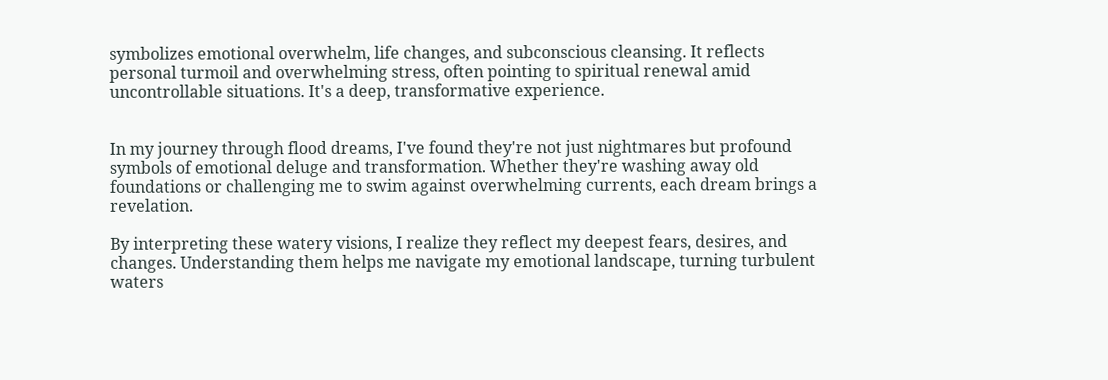symbolizes emotional overwhelm, life changes, and subconscious cleansing. It reflects personal turmoil and overwhelming stress, often pointing to spiritual renewal amid uncontrollable situations. It's a deep, transformative experience.


In my journey through flood dreams, I've found they're not just nightmares but profound symbols of emotional deluge and transformation. Whether they're washing away old foundations or challenging me to swim against overwhelming currents, each dream brings a revelation.

By interpreting these watery visions, I realize they reflect my deepest fears, desires, and changes. Understanding them helps me navigate my emotional landscape, turning turbulent waters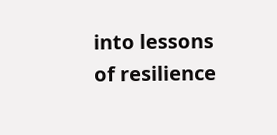into lessons of resilience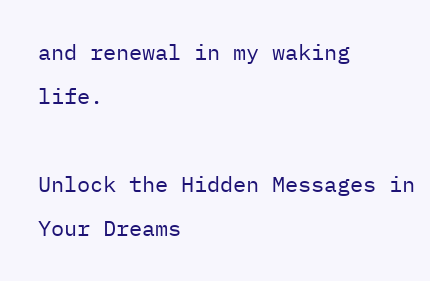and renewal in my waking life.

Unlock the Hidden Messages in Your Dreams